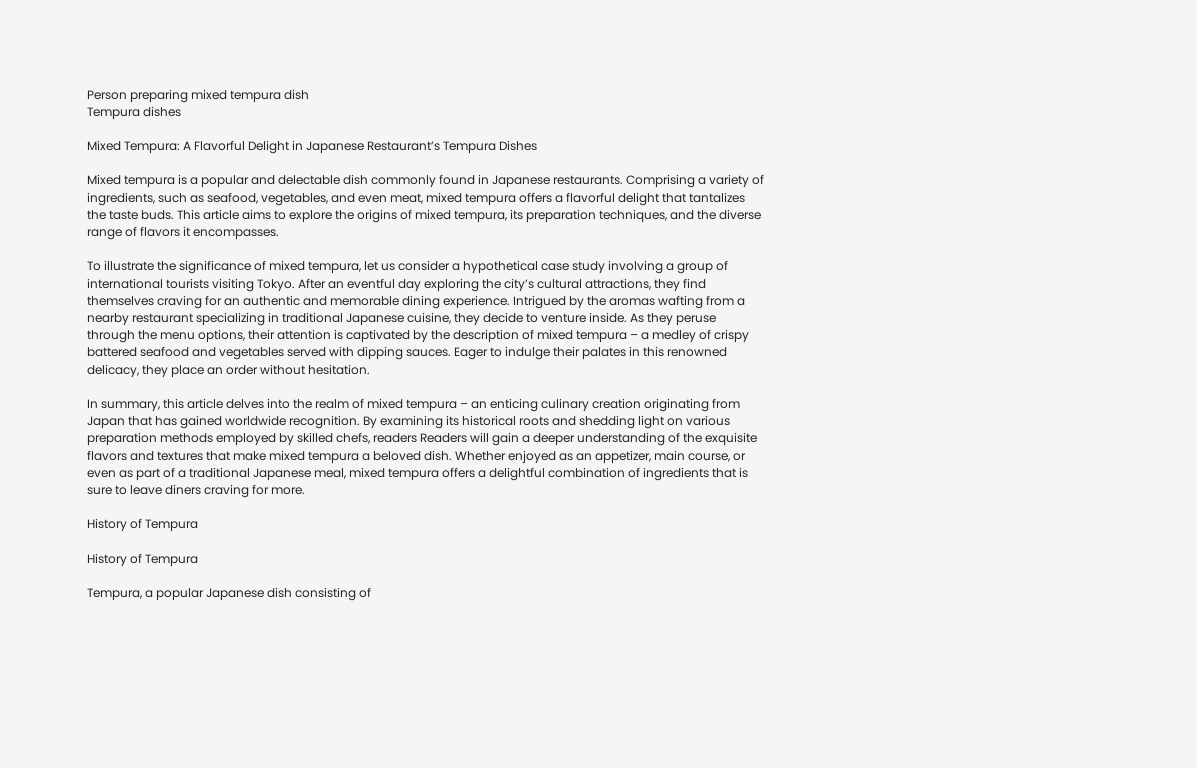Person preparing mixed tempura dish
Tempura dishes

Mixed Tempura: A Flavorful Delight in Japanese Restaurant’s Tempura Dishes

Mixed tempura is a popular and delectable dish commonly found in Japanese restaurants. Comprising a variety of ingredients, such as seafood, vegetables, and even meat, mixed tempura offers a flavorful delight that tantalizes the taste buds. This article aims to explore the origins of mixed tempura, its preparation techniques, and the diverse range of flavors it encompasses.

To illustrate the significance of mixed tempura, let us consider a hypothetical case study involving a group of international tourists visiting Tokyo. After an eventful day exploring the city’s cultural attractions, they find themselves craving for an authentic and memorable dining experience. Intrigued by the aromas wafting from a nearby restaurant specializing in traditional Japanese cuisine, they decide to venture inside. As they peruse through the menu options, their attention is captivated by the description of mixed tempura – a medley of crispy battered seafood and vegetables served with dipping sauces. Eager to indulge their palates in this renowned delicacy, they place an order without hesitation.

In summary, this article delves into the realm of mixed tempura – an enticing culinary creation originating from Japan that has gained worldwide recognition. By examining its historical roots and shedding light on various preparation methods employed by skilled chefs, readers Readers will gain a deeper understanding of the exquisite flavors and textures that make mixed tempura a beloved dish. Whether enjoyed as an appetizer, main course, or even as part of a traditional Japanese meal, mixed tempura offers a delightful combination of ingredients that is sure to leave diners craving for more.

History of Tempura

History of Tempura

Tempura, a popular Japanese dish consisting of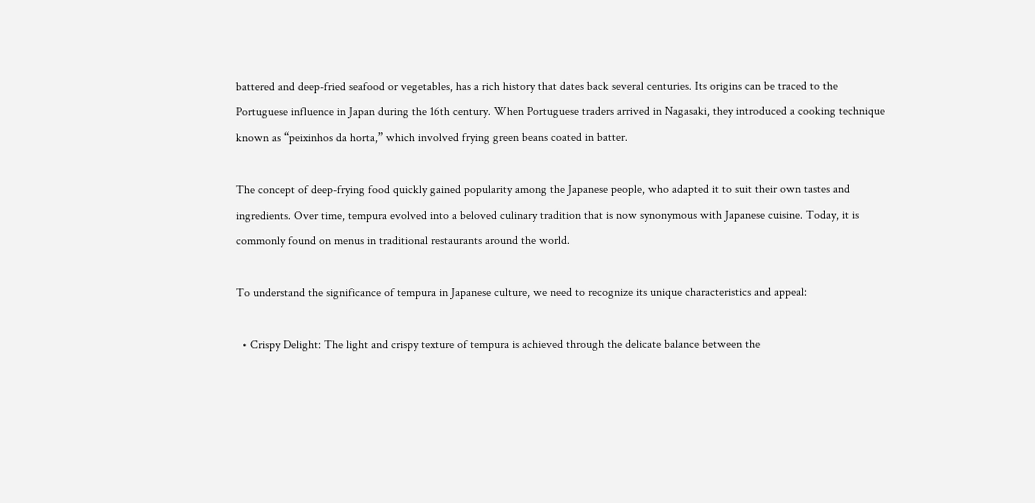battered and deep-fried seafood or vegetables, has a rich history that dates back several centuries. Its origins can be traced to the Portuguese influence in Japan during the 16th century. When Portuguese traders arrived in Nagasaki, they introduced a cooking technique known as “peixinhos da horta,” which involved frying green beans coated in batter.

The concept of deep-frying food quickly gained popularity among the Japanese people, who adapted it to suit their own tastes and ingredients. Over time, tempura evolved into a beloved culinary tradition that is now synonymous with Japanese cuisine. Today, it is commonly found on menus in traditional restaurants around the world.

To understand the significance of tempura in Japanese culture, we need to recognize its unique characteristics and appeal:

  • Crispy Delight: The light and crispy texture of tempura is achieved through the delicate balance between the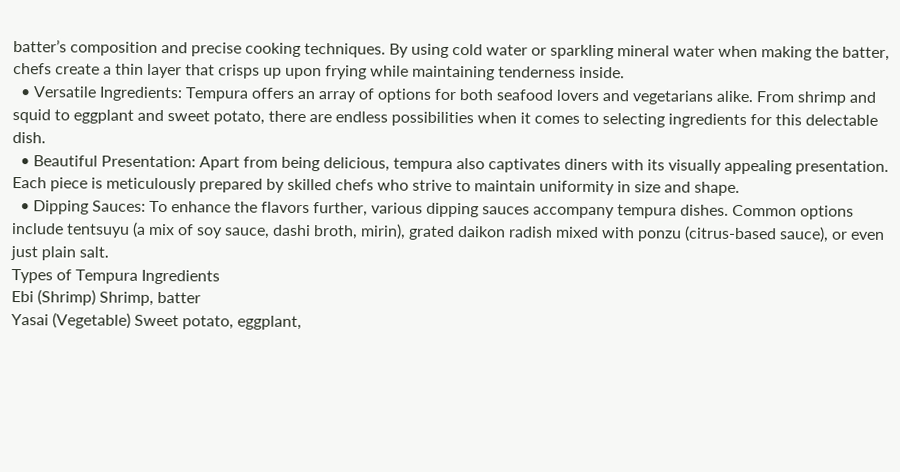batter’s composition and precise cooking techniques. By using cold water or sparkling mineral water when making the batter, chefs create a thin layer that crisps up upon frying while maintaining tenderness inside.
  • Versatile Ingredients: Tempura offers an array of options for both seafood lovers and vegetarians alike. From shrimp and squid to eggplant and sweet potato, there are endless possibilities when it comes to selecting ingredients for this delectable dish.
  • Beautiful Presentation: Apart from being delicious, tempura also captivates diners with its visually appealing presentation. Each piece is meticulously prepared by skilled chefs who strive to maintain uniformity in size and shape.
  • Dipping Sauces: To enhance the flavors further, various dipping sauces accompany tempura dishes. Common options include tentsuyu (a mix of soy sauce, dashi broth, mirin), grated daikon radish mixed with ponzu (citrus-based sauce), or even just plain salt.
Types of Tempura Ingredients
Ebi (Shrimp) Shrimp, batter
Yasai (Vegetable) Sweet potato, eggplant,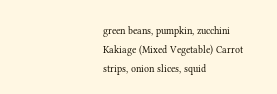green beans, pumpkin, zucchini
Kakiage (Mixed Vegetable) Carrot strips, onion slices, squid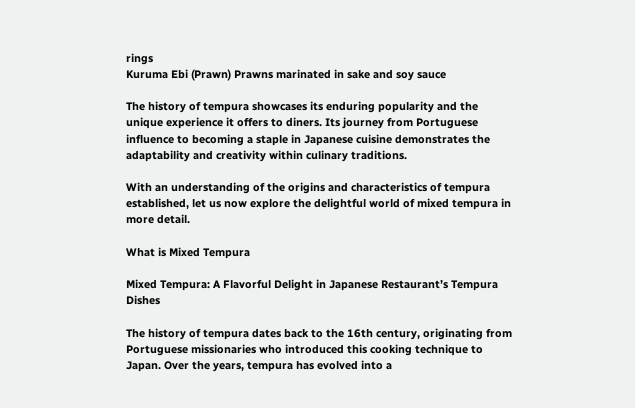rings
Kuruma Ebi (Prawn) Prawns marinated in sake and soy sauce

The history of tempura showcases its enduring popularity and the unique experience it offers to diners. Its journey from Portuguese influence to becoming a staple in Japanese cuisine demonstrates the adaptability and creativity within culinary traditions.

With an understanding of the origins and characteristics of tempura established, let us now explore the delightful world of mixed tempura in more detail.

What is Mixed Tempura

Mixed Tempura: A Flavorful Delight in Japanese Restaurant’s Tempura Dishes

The history of tempura dates back to the 16th century, originating from Portuguese missionaries who introduced this cooking technique to Japan. Over the years, tempura has evolved into a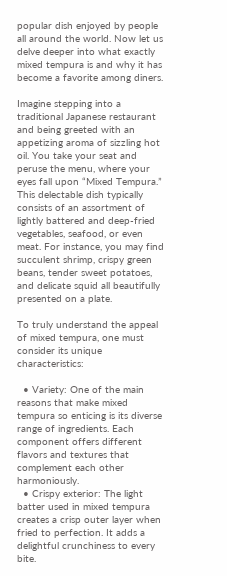popular dish enjoyed by people all around the world. Now let us delve deeper into what exactly mixed tempura is and why it has become a favorite among diners.

Imagine stepping into a traditional Japanese restaurant and being greeted with an appetizing aroma of sizzling hot oil. You take your seat and peruse the menu, where your eyes fall upon “Mixed Tempura.” This delectable dish typically consists of an assortment of lightly battered and deep-fried vegetables, seafood, or even meat. For instance, you may find succulent shrimp, crispy green beans, tender sweet potatoes, and delicate squid all beautifully presented on a plate.

To truly understand the appeal of mixed tempura, one must consider its unique characteristics:

  • Variety: One of the main reasons that make mixed tempura so enticing is its diverse range of ingredients. Each component offers different flavors and textures that complement each other harmoniously.
  • Crispy exterior: The light batter used in mixed tempura creates a crisp outer layer when fried to perfection. It adds a delightful crunchiness to every bite.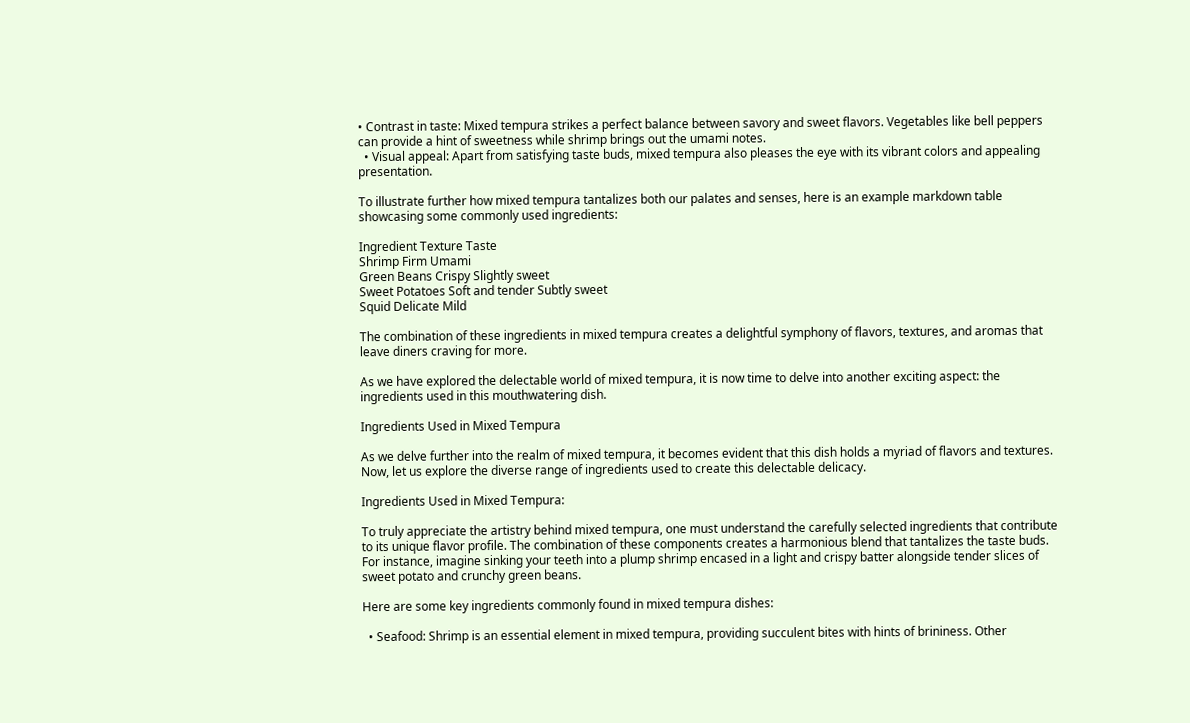• Contrast in taste: Mixed tempura strikes a perfect balance between savory and sweet flavors. Vegetables like bell peppers can provide a hint of sweetness while shrimp brings out the umami notes.
  • Visual appeal: Apart from satisfying taste buds, mixed tempura also pleases the eye with its vibrant colors and appealing presentation.

To illustrate further how mixed tempura tantalizes both our palates and senses, here is an example markdown table showcasing some commonly used ingredients:

Ingredient Texture Taste
Shrimp Firm Umami
Green Beans Crispy Slightly sweet
Sweet Potatoes Soft and tender Subtly sweet
Squid Delicate Mild

The combination of these ingredients in mixed tempura creates a delightful symphony of flavors, textures, and aromas that leave diners craving for more.

As we have explored the delectable world of mixed tempura, it is now time to delve into another exciting aspect: the ingredients used in this mouthwatering dish.

Ingredients Used in Mixed Tempura

As we delve further into the realm of mixed tempura, it becomes evident that this dish holds a myriad of flavors and textures. Now, let us explore the diverse range of ingredients used to create this delectable delicacy.

Ingredients Used in Mixed Tempura:

To truly appreciate the artistry behind mixed tempura, one must understand the carefully selected ingredients that contribute to its unique flavor profile. The combination of these components creates a harmonious blend that tantalizes the taste buds. For instance, imagine sinking your teeth into a plump shrimp encased in a light and crispy batter alongside tender slices of sweet potato and crunchy green beans.

Here are some key ingredients commonly found in mixed tempura dishes:

  • Seafood: Shrimp is an essential element in mixed tempura, providing succulent bites with hints of brininess. Other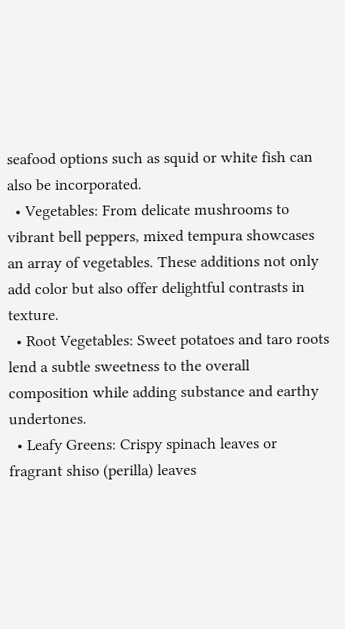seafood options such as squid or white fish can also be incorporated.
  • Vegetables: From delicate mushrooms to vibrant bell peppers, mixed tempura showcases an array of vegetables. These additions not only add color but also offer delightful contrasts in texture.
  • Root Vegetables: Sweet potatoes and taro roots lend a subtle sweetness to the overall composition while adding substance and earthy undertones.
  • Leafy Greens: Crispy spinach leaves or fragrant shiso (perilla) leaves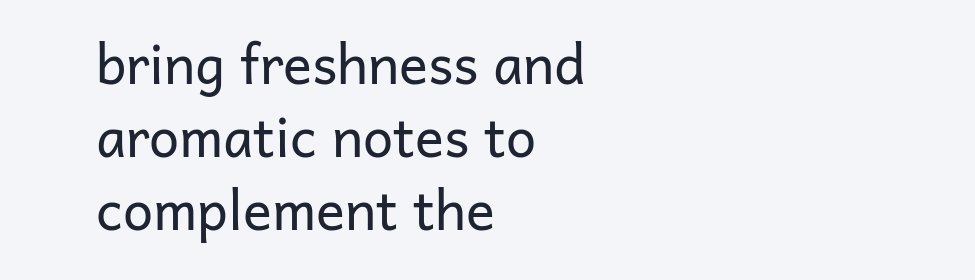bring freshness and aromatic notes to complement the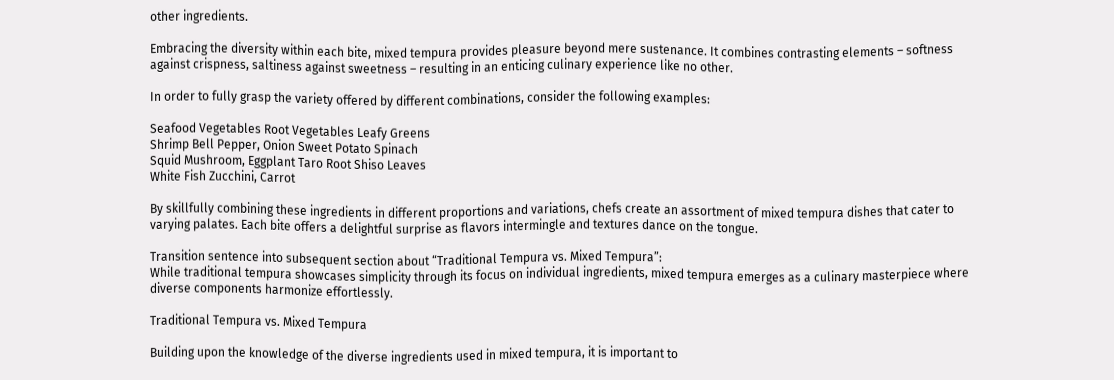other ingredients.

Embracing the diversity within each bite, mixed tempura provides pleasure beyond mere sustenance. It combines contrasting elements – softness against crispness, saltiness against sweetness – resulting in an enticing culinary experience like no other.

In order to fully grasp the variety offered by different combinations, consider the following examples:

Seafood Vegetables Root Vegetables Leafy Greens
Shrimp Bell Pepper, Onion Sweet Potato Spinach
Squid Mushroom, Eggplant Taro Root Shiso Leaves
White Fish Zucchini, Carrot

By skillfully combining these ingredients in different proportions and variations, chefs create an assortment of mixed tempura dishes that cater to varying palates. Each bite offers a delightful surprise as flavors intermingle and textures dance on the tongue.

Transition sentence into subsequent section about “Traditional Tempura vs. Mixed Tempura”:
While traditional tempura showcases simplicity through its focus on individual ingredients, mixed tempura emerges as a culinary masterpiece where diverse components harmonize effortlessly.

Traditional Tempura vs. Mixed Tempura

Building upon the knowledge of the diverse ingredients used in mixed tempura, it is important to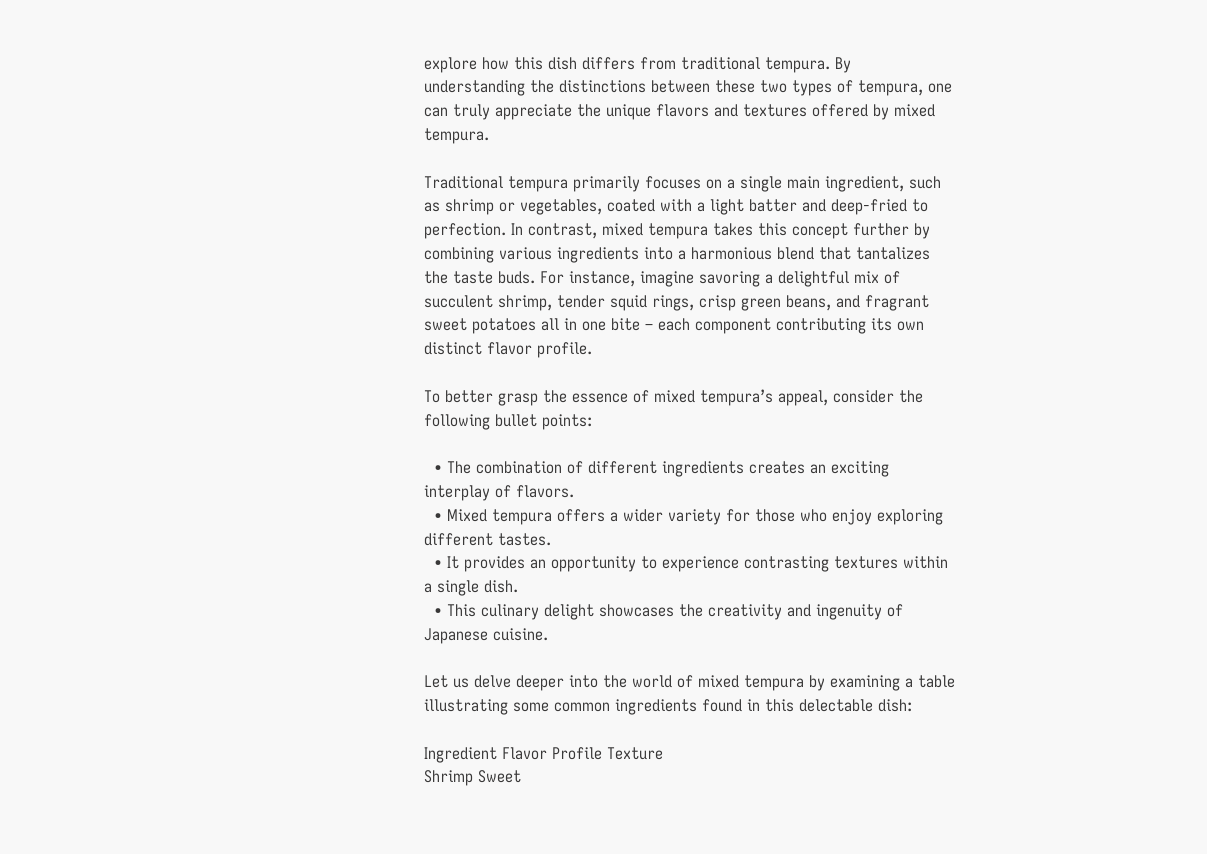explore how this dish differs from traditional tempura. By understanding the distinctions between these two types of tempura, one can truly appreciate the unique flavors and textures offered by mixed tempura.

Traditional tempura primarily focuses on a single main ingredient, such as shrimp or vegetables, coated with a light batter and deep-fried to perfection. In contrast, mixed tempura takes this concept further by combining various ingredients into a harmonious blend that tantalizes the taste buds. For instance, imagine savoring a delightful mix of succulent shrimp, tender squid rings, crisp green beans, and fragrant sweet potatoes all in one bite – each component contributing its own distinct flavor profile.

To better grasp the essence of mixed tempura’s appeal, consider the following bullet points:

  • The combination of different ingredients creates an exciting interplay of flavors.
  • Mixed tempura offers a wider variety for those who enjoy exploring different tastes.
  • It provides an opportunity to experience contrasting textures within a single dish.
  • This culinary delight showcases the creativity and ingenuity of Japanese cuisine.

Let us delve deeper into the world of mixed tempura by examining a table illustrating some common ingredients found in this delectable dish:

Ingredient Flavor Profile Texture
Shrimp Sweet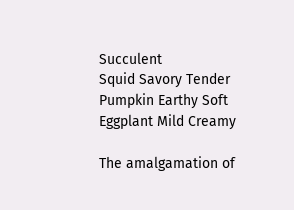Succulent
Squid Savory Tender
Pumpkin Earthy Soft
Eggplant Mild Creamy

The amalgamation of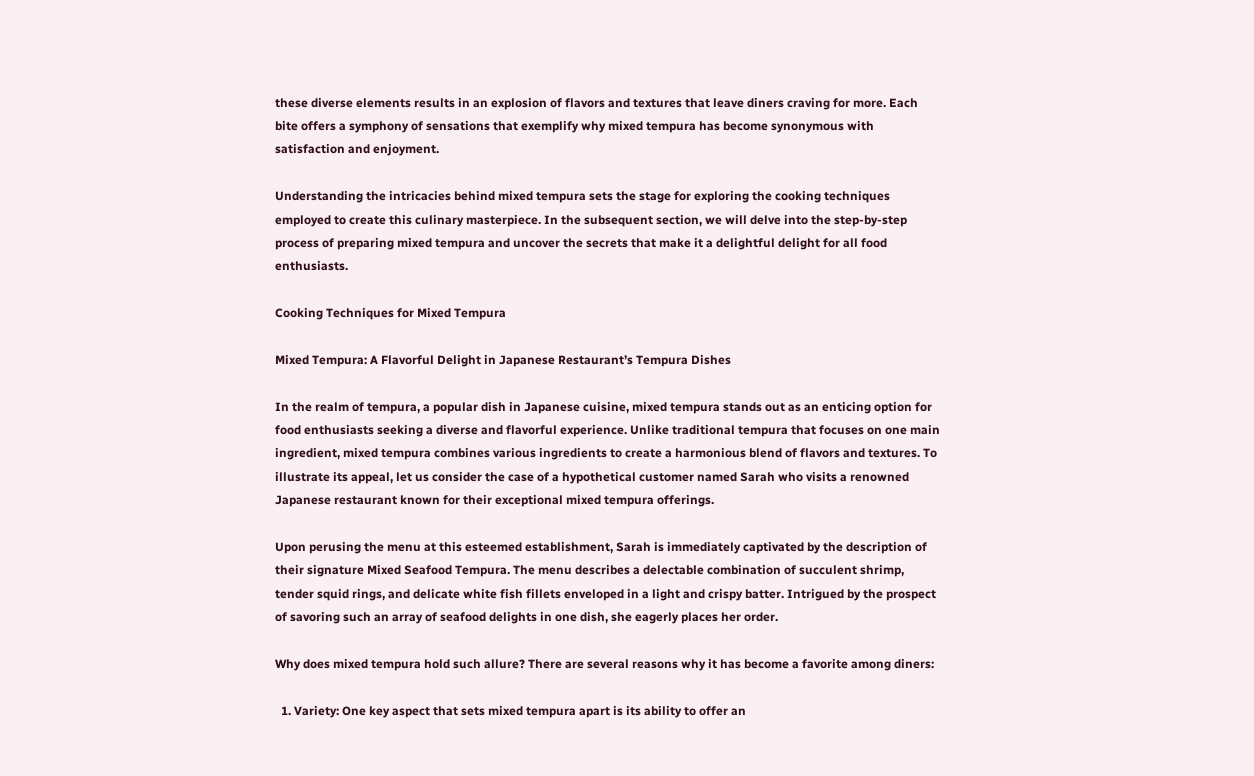these diverse elements results in an explosion of flavors and textures that leave diners craving for more. Each bite offers a symphony of sensations that exemplify why mixed tempura has become synonymous with satisfaction and enjoyment.

Understanding the intricacies behind mixed tempura sets the stage for exploring the cooking techniques employed to create this culinary masterpiece. In the subsequent section, we will delve into the step-by-step process of preparing mixed tempura and uncover the secrets that make it a delightful delight for all food enthusiasts.

Cooking Techniques for Mixed Tempura

Mixed Tempura: A Flavorful Delight in Japanese Restaurant’s Tempura Dishes

In the realm of tempura, a popular dish in Japanese cuisine, mixed tempura stands out as an enticing option for food enthusiasts seeking a diverse and flavorful experience. Unlike traditional tempura that focuses on one main ingredient, mixed tempura combines various ingredients to create a harmonious blend of flavors and textures. To illustrate its appeal, let us consider the case of a hypothetical customer named Sarah who visits a renowned Japanese restaurant known for their exceptional mixed tempura offerings.

Upon perusing the menu at this esteemed establishment, Sarah is immediately captivated by the description of their signature Mixed Seafood Tempura. The menu describes a delectable combination of succulent shrimp, tender squid rings, and delicate white fish fillets enveloped in a light and crispy batter. Intrigued by the prospect of savoring such an array of seafood delights in one dish, she eagerly places her order.

Why does mixed tempura hold such allure? There are several reasons why it has become a favorite among diners:

  1. Variety: One key aspect that sets mixed tempura apart is its ability to offer an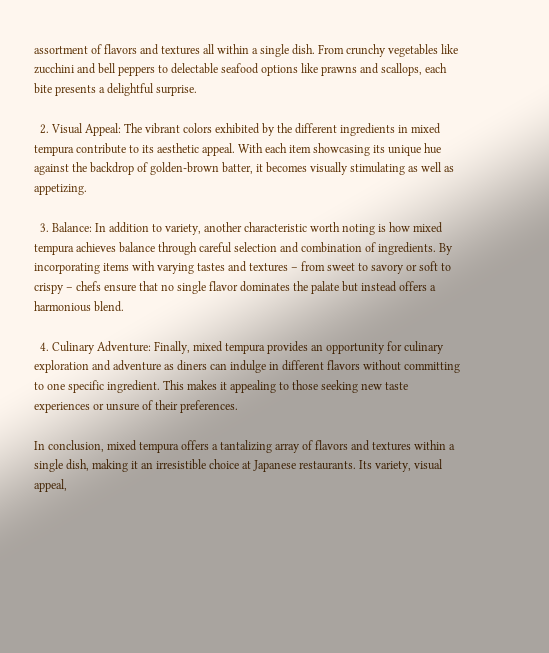assortment of flavors and textures all within a single dish. From crunchy vegetables like zucchini and bell peppers to delectable seafood options like prawns and scallops, each bite presents a delightful surprise.

  2. Visual Appeal: The vibrant colors exhibited by the different ingredients in mixed tempura contribute to its aesthetic appeal. With each item showcasing its unique hue against the backdrop of golden-brown batter, it becomes visually stimulating as well as appetizing.

  3. Balance: In addition to variety, another characteristic worth noting is how mixed tempura achieves balance through careful selection and combination of ingredients. By incorporating items with varying tastes and textures – from sweet to savory or soft to crispy – chefs ensure that no single flavor dominates the palate but instead offers a harmonious blend.

  4. Culinary Adventure: Finally, mixed tempura provides an opportunity for culinary exploration and adventure as diners can indulge in different flavors without committing to one specific ingredient. This makes it appealing to those seeking new taste experiences or unsure of their preferences.

In conclusion, mixed tempura offers a tantalizing array of flavors and textures within a single dish, making it an irresistible choice at Japanese restaurants. Its variety, visual appeal,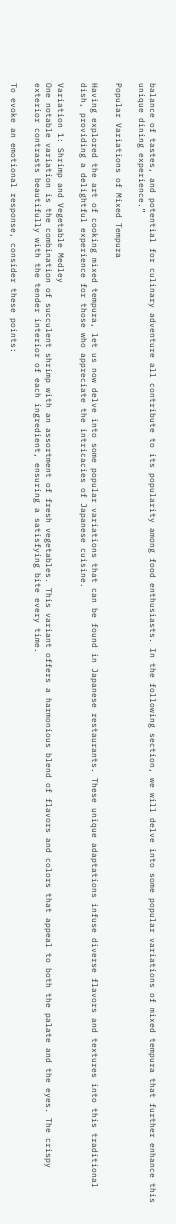balance of tastes, and potential for culinary adventure all contribute to its popularity among food enthusiasts. In the following section, we will delve into some popular variations of mixed tempura that further enhance this unique dining experience.”

Popular Variations of Mixed Tempura

Having explored the art of cooking mixed tempura, let us now delve into some popular variations that can be found in Japanese restaurants. These unique adaptations infuse diverse flavors and textures into this traditional dish, providing a delightful experience for those who appreciate the intricacies of Japanese cuisine.

Variation 1: Shrimp and Vegetable Medley
One notable variation is the combination of succulent shrimp with an assortment of fresh vegetables. This variant offers a harmonious blend of flavors and colors that appeal to both the palate and the eyes. The crispy exterior contrasts beautifully with the tender interior of each ingredient, ensuring a satisfying bite every time.

To evoke an emotional response, consider these points: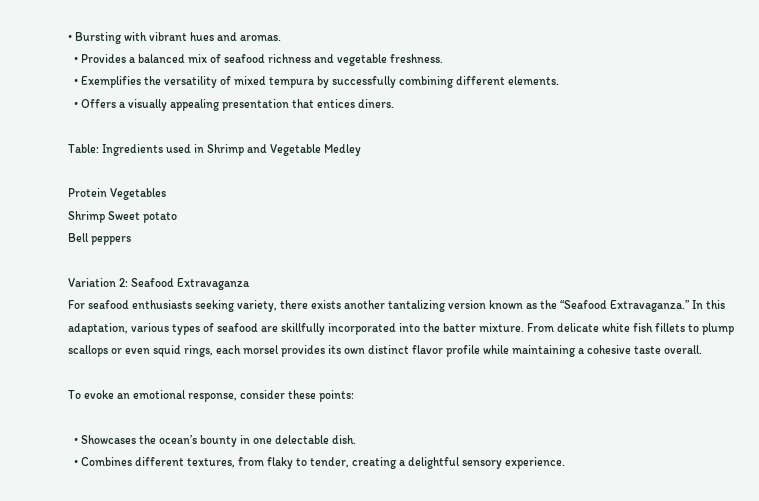• Bursting with vibrant hues and aromas.
  • Provides a balanced mix of seafood richness and vegetable freshness.
  • Exemplifies the versatility of mixed tempura by successfully combining different elements.
  • Offers a visually appealing presentation that entices diners.

Table: Ingredients used in Shrimp and Vegetable Medley

Protein Vegetables
Shrimp Sweet potato
Bell peppers

Variation 2: Seafood Extravaganza
For seafood enthusiasts seeking variety, there exists another tantalizing version known as the “Seafood Extravaganza.” In this adaptation, various types of seafood are skillfully incorporated into the batter mixture. From delicate white fish fillets to plump scallops or even squid rings, each morsel provides its own distinct flavor profile while maintaining a cohesive taste overall.

To evoke an emotional response, consider these points:

  • Showcases the ocean’s bounty in one delectable dish.
  • Combines different textures, from flaky to tender, creating a delightful sensory experience.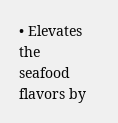• Elevates the seafood flavors by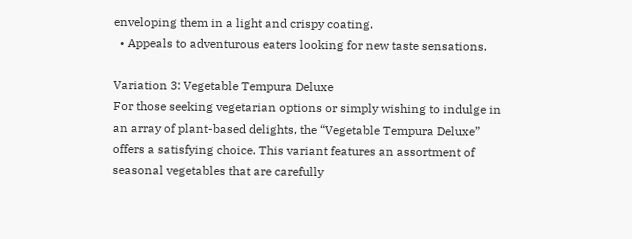enveloping them in a light and crispy coating.
  • Appeals to adventurous eaters looking for new taste sensations.

Variation 3: Vegetable Tempura Deluxe
For those seeking vegetarian options or simply wishing to indulge in an array of plant-based delights, the “Vegetable Tempura Deluxe” offers a satisfying choice. This variant features an assortment of seasonal vegetables that are carefully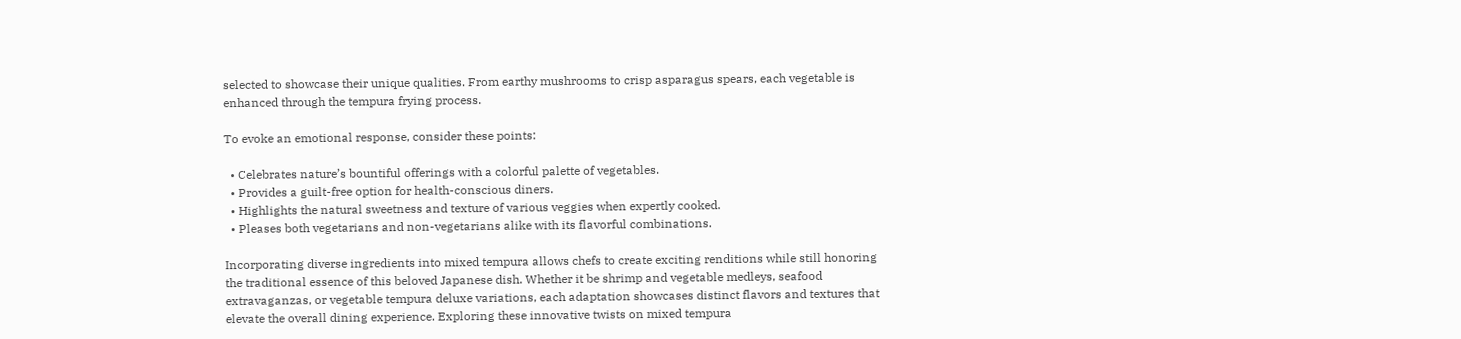selected to showcase their unique qualities. From earthy mushrooms to crisp asparagus spears, each vegetable is enhanced through the tempura frying process.

To evoke an emotional response, consider these points:

  • Celebrates nature’s bountiful offerings with a colorful palette of vegetables.
  • Provides a guilt-free option for health-conscious diners.
  • Highlights the natural sweetness and texture of various veggies when expertly cooked.
  • Pleases both vegetarians and non-vegetarians alike with its flavorful combinations.

Incorporating diverse ingredients into mixed tempura allows chefs to create exciting renditions while still honoring the traditional essence of this beloved Japanese dish. Whether it be shrimp and vegetable medleys, seafood extravaganzas, or vegetable tempura deluxe variations, each adaptation showcases distinct flavors and textures that elevate the overall dining experience. Exploring these innovative twists on mixed tempura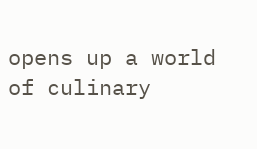opens up a world of culinary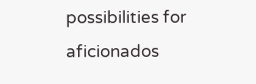possibilities for aficionados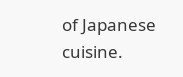of Japanese cuisine.